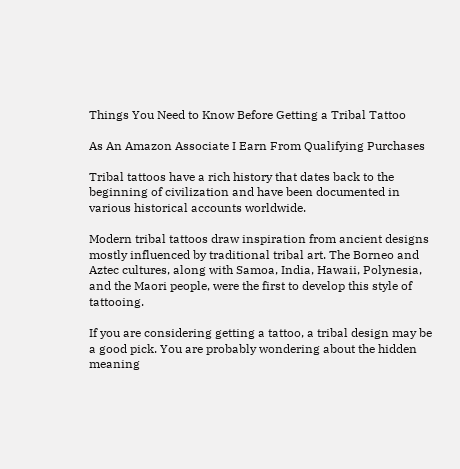Things You Need to Know Before Getting a Tribal Tattoo

As An Amazon Associate I Earn From Qualifying Purchases

Tribal tattoos have a rich history that dates back to the beginning of civilization and have been documented in various historical accounts worldwide.

Modern tribal tattoos draw inspiration from ancient designs mostly influenced by traditional tribal art. The Borneo and Aztec cultures, along with Samoa, India, Hawaii, Polynesia, and the Maori people, were the first to develop this style of tattooing.

If you are considering getting a tattoo, a tribal design may be a good pick. You are probably wondering about the hidden meaning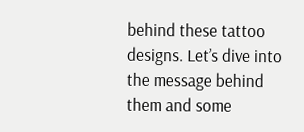behind these tattoo designs. Let’s dive into the message behind them and some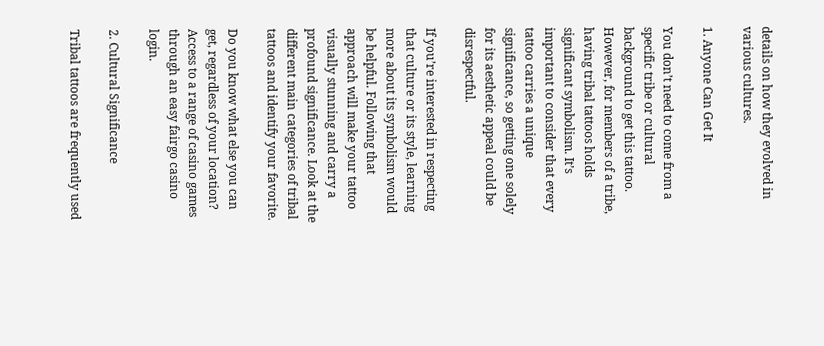details on how they evolved in various cultures.

1. Anyone Can Get It

You don’t need to come from a specific tribe or cultural background to get this tattoo. However, for members of a tribe, having tribal tattoos holds significant symbolism. It’s important to consider that every tattoo carries a unique significance, so getting one solely for its aesthetic appeal could be disrespectful.

If you’re interested in respecting that culture or its style, learning more about its symbolism would be helpful. Following that approach will make your tattoo visually stunning and carry a profound significance. Look at the different main categories of tribal tattoos and identify your favorite.

Do you know what else you can get, regardless of your location? Access to a range of casino games through an easy fairgo casino login.

2. Cultural Significance

Tribal tattoos are frequently used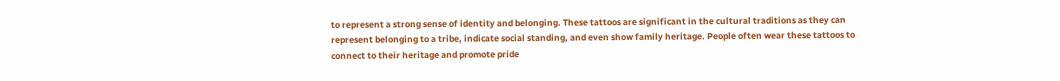to represent a strong sense of identity and belonging. These tattoos are significant in the cultural traditions as they can represent belonging to a tribe, indicate social standing, and even show family heritage. People often wear these tattoos to connect to their heritage and promote pride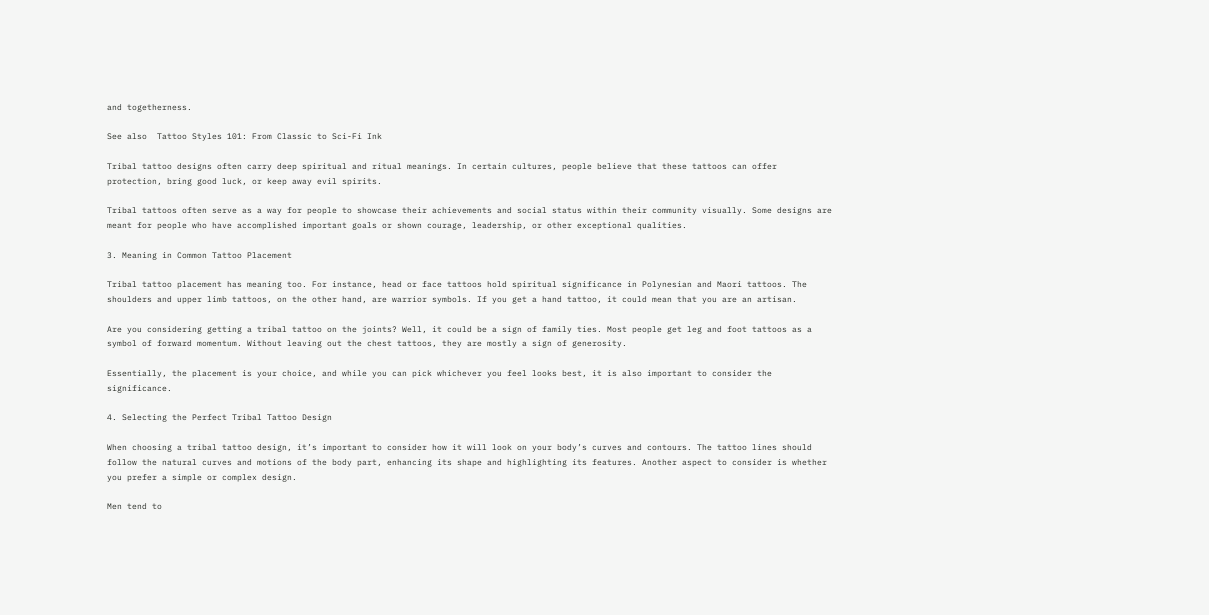and togetherness.

See also  Tattoo Styles 101: From Classic to Sci-Fi Ink

Tribal tattoo designs often carry deep spiritual and ritual meanings. In certain cultures, people believe that these tattoos can offer protection, bring good luck, or keep away evil spirits.

Tribal tattoos often serve as a way for people to showcase their achievements and social status within their community visually. Some designs are meant for people who have accomplished important goals or shown courage, leadership, or other exceptional qualities.

3. Meaning in Common Tattoo Placement

Tribal tattoo placement has meaning too. For instance, head or face tattoos hold spiritual significance in Polynesian and Maori tattoos. The shoulders and upper limb tattoos, on the other hand, are warrior symbols. If you get a hand tattoo, it could mean that you are an artisan.

Are you considering getting a tribal tattoo on the joints? Well, it could be a sign of family ties. Most people get leg and foot tattoos as a symbol of forward momentum. Without leaving out the chest tattoos, they are mostly a sign of generosity.

Essentially, the placement is your choice, and while you can pick whichever you feel looks best, it is also important to consider the significance.

4. Selecting the Perfect Tribal Tattoo Design

When choosing a tribal tattoo design, it’s important to consider how it will look on your body’s curves and contours. The tattoo lines should follow the natural curves and motions of the body part, enhancing its shape and highlighting its features. Another aspect to consider is whether you prefer a simple or complex design.

Men tend to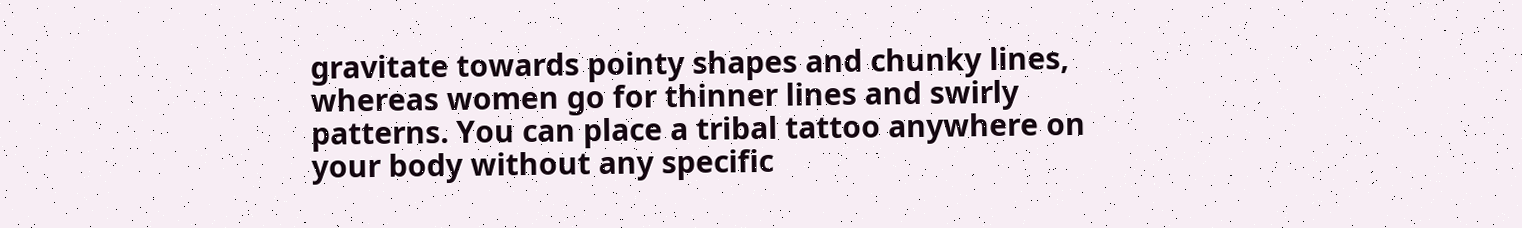gravitate towards pointy shapes and chunky lines, whereas women go for thinner lines and swirly patterns. You can place a tribal tattoo anywhere on your body without any specific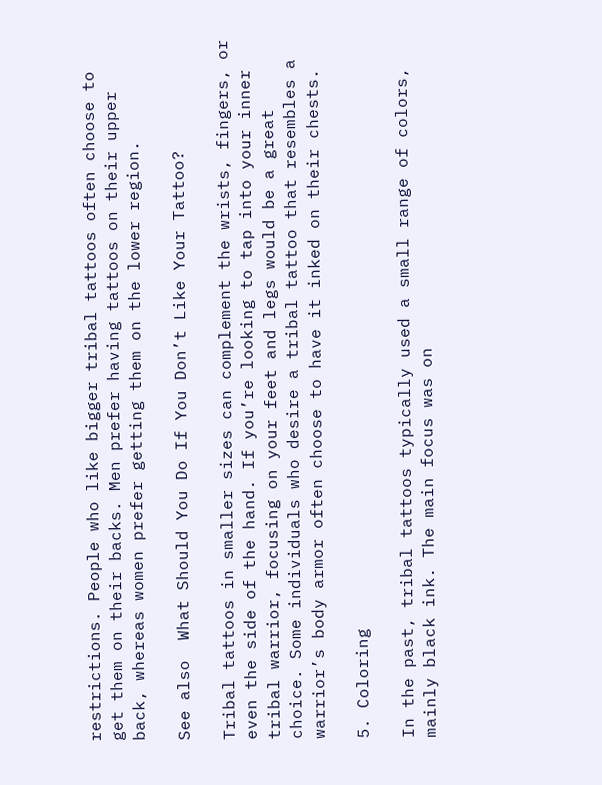restrictions. People who like bigger tribal tattoos often choose to get them on their backs. Men prefer having tattoos on their upper back, whereas women prefer getting them on the lower region.

See also  What Should You Do If You Don’t Like Your Tattoo?

Tribal tattoos in smaller sizes can complement the wrists, fingers, or even the side of the hand. If you’re looking to tap into your inner tribal warrior, focusing on your feet and legs would be a great choice. Some individuals who desire a tribal tattoo that resembles a warrior’s body armor often choose to have it inked on their chests.

5. Coloring

In the past, tribal tattoos typically used a small range of colors, mainly black ink. The main focus was on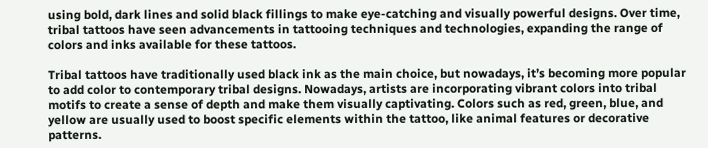using bold, dark lines and solid black fillings to make eye-catching and visually powerful designs. Over time, tribal tattoos have seen advancements in tattooing techniques and technologies, expanding the range of colors and inks available for these tattoos.

Tribal tattoos have traditionally used black ink as the main choice, but nowadays, it’s becoming more popular to add color to contemporary tribal designs. Nowadays, artists are incorporating vibrant colors into tribal motifs to create a sense of depth and make them visually captivating. Colors such as red, green, blue, and yellow are usually used to boost specific elements within the tattoo, like animal features or decorative patterns.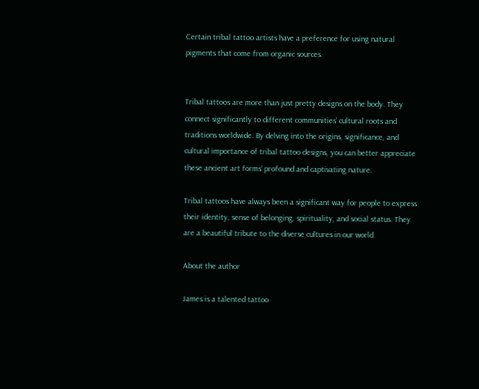Certain tribal tattoo artists have a preference for using natural pigments that come from organic sources.


Tribal tattoos are more than just pretty designs on the body. They connect significantly to different communities’ cultural roots and traditions worldwide. By delving into the origins, significance, and cultural importance of tribal tattoo designs, you can better appreciate these ancient art forms’ profound and captivating nature.

Tribal tattoos have always been a significant way for people to express their identity, sense of belonging, spirituality, and social status. They are a beautiful tribute to the diverse cultures in our world.

About the author

James is a talented tattoo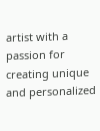artist with a passion for creating unique and personalized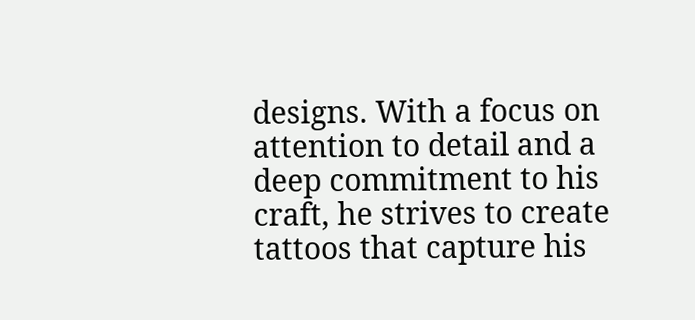designs. With a focus on attention to detail and a deep commitment to his craft, he strives to create tattoos that capture his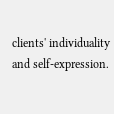clients' individuality and self-expression.